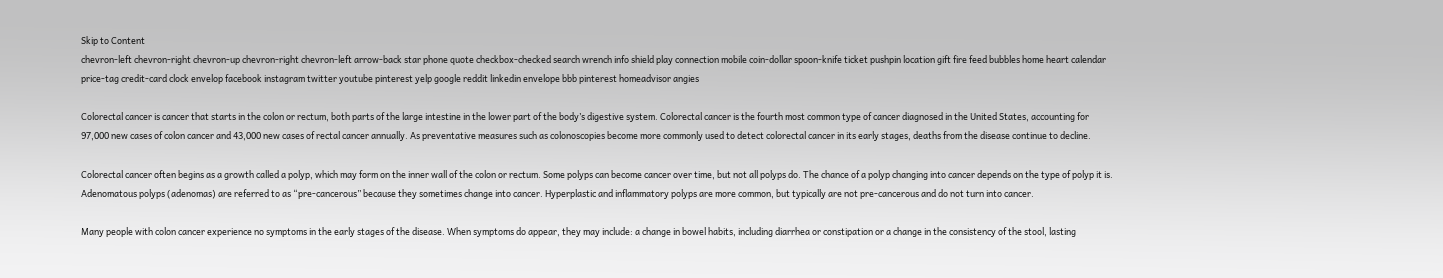Skip to Content
chevron-left chevron-right chevron-up chevron-right chevron-left arrow-back star phone quote checkbox-checked search wrench info shield play connection mobile coin-dollar spoon-knife ticket pushpin location gift fire feed bubbles home heart calendar price-tag credit-card clock envelop facebook instagram twitter youtube pinterest yelp google reddit linkedin envelope bbb pinterest homeadvisor angies

Colorectal cancer is cancer that starts in the colon or rectum, both parts of the large intestine in the lower part of the body’s digestive system. Colorectal cancer is the fourth most common type of cancer diagnosed in the United States, accounting for 97,000 new cases of colon cancer and 43,000 new cases of rectal cancer annually. As preventative measures such as colonoscopies become more commonly used to detect colorectal cancer in its early stages, deaths from the disease continue to decline.

Colorectal cancer often begins as a growth called a polyp, which may form on the inner wall of the colon or rectum. Some polyps can become cancer over time, but not all polyps do. The chance of a polyp changing into cancer depends on the type of polyp it is. Adenomatous polyps (adenomas) are referred to as “pre-cancerous” because they sometimes change into cancer. Hyperplastic and inflammatory polyps are more common, but typically are not pre-cancerous and do not turn into cancer.

Many people with colon cancer experience no symptoms in the early stages of the disease. When symptoms do appear, they may include: a change in bowel habits, including diarrhea or constipation or a change in the consistency of the stool, lasting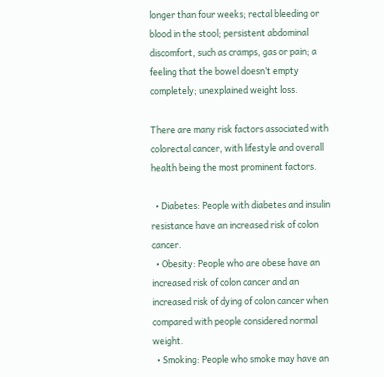longer than four weeks; rectal bleeding or blood in the stool; persistent abdominal discomfort, such as cramps, gas or pain; a feeling that the bowel doesn’t empty completely; unexplained weight loss.

There are many risk factors associated with colorectal cancer, with lifestyle and overall health being the most prominent factors.

  • Diabetes: People with diabetes and insulin resistance have an increased risk of colon cancer.
  • Obesity: People who are obese have an increased risk of colon cancer and an increased risk of dying of colon cancer when compared with people considered normal weight.
  • Smoking: People who smoke may have an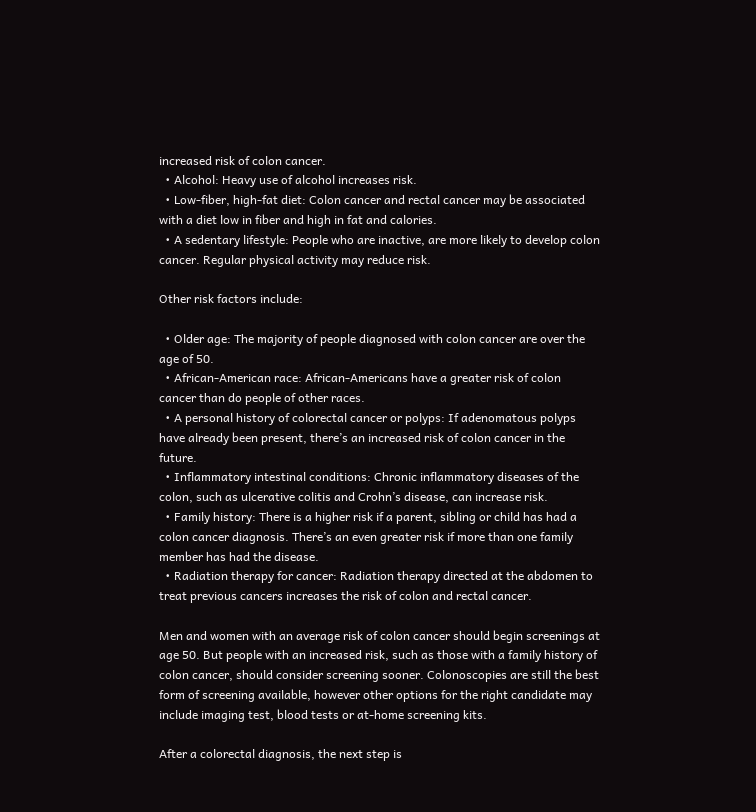increased risk of colon cancer.
  • Alcohol: Heavy use of alcohol increases risk.
  • Low-fiber, high-fat diet: Colon cancer and rectal cancer may be associated with a diet low in fiber and high in fat and calories.
  • A sedentary lifestyle: People who are inactive, are more likely to develop colon cancer. Regular physical activity may reduce risk.

Other risk factors include:

  • Older age: The majority of people diagnosed with colon cancer are over the age of 50.
  • African-American race: African-Americans have a greater risk of colon cancer than do people of other races.
  • A personal history of colorectal cancer or polyps: If adenomatous polyps have already been present, there’s an increased risk of colon cancer in the future.
  • Inflammatory intestinal conditions: Chronic inflammatory diseases of the colon, such as ulcerative colitis and Crohn’s disease, can increase risk.
  • Family history: There is a higher risk if a parent, sibling or child has had a colon cancer diagnosis. There’s an even greater risk if more than one family member has had the disease.
  • Radiation therapy for cancer: Radiation therapy directed at the abdomen to treat previous cancers increases the risk of colon and rectal cancer.

Men and women with an average risk of colon cancer should begin screenings at age 50. But people with an increased risk, such as those with a family history of colon cancer, should consider screening sooner. Colonoscopies are still the best form of screening available, however other options for the right candidate may include imaging test, blood tests or at-home screening kits.

After a colorectal diagnosis, the next step is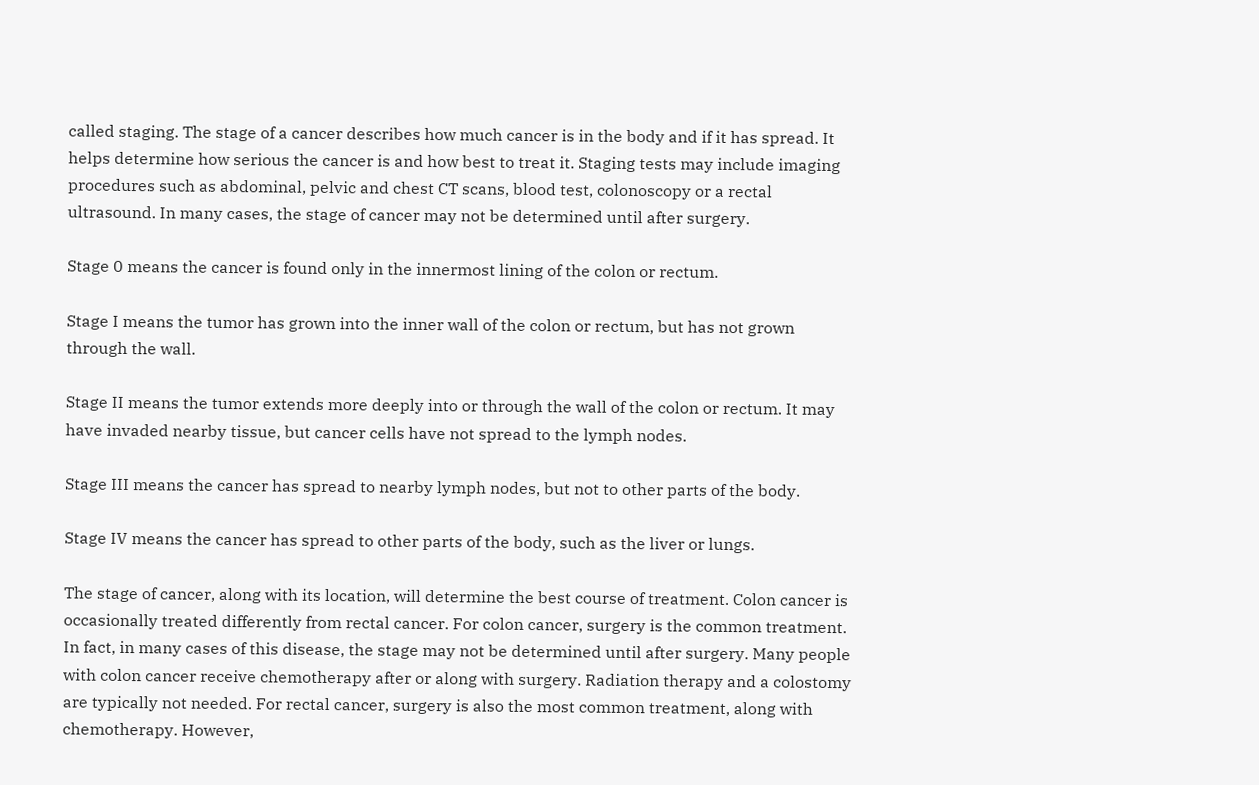called staging. The stage of a cancer describes how much cancer is in the body and if it has spread. It helps determine how serious the cancer is and how best to treat it. Staging tests may include imaging procedures such as abdominal, pelvic and chest CT scans, blood test, colonoscopy or a rectal ultrasound. In many cases, the stage of cancer may not be determined until after surgery.

Stage 0 means the cancer is found only in the innermost lining of the colon or rectum.

Stage I means the tumor has grown into the inner wall of the colon or rectum, but has not grown through the wall.

Stage II means the tumor extends more deeply into or through the wall of the colon or rectum. It may have invaded nearby tissue, but cancer cells have not spread to the lymph nodes.

Stage III means the cancer has spread to nearby lymph nodes, but not to other parts of the body.

Stage IV means the cancer has spread to other parts of the body, such as the liver or lungs.

The stage of cancer, along with its location, will determine the best course of treatment. Colon cancer is occasionally treated differently from rectal cancer. For colon cancer, surgery is the common treatment. In fact, in many cases of this disease, the stage may not be determined until after surgery. Many people with colon cancer receive chemotherapy after or along with surgery. Radiation therapy and a colostomy are typically not needed. For rectal cancer, surgery is also the most common treatment, along with chemotherapy. However,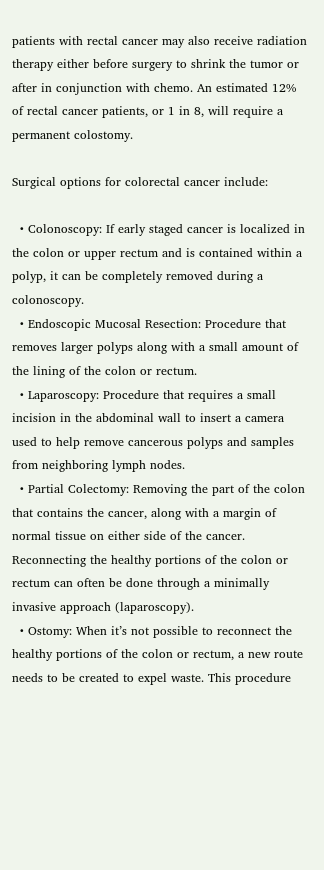patients with rectal cancer may also receive radiation therapy either before surgery to shrink the tumor or after in conjunction with chemo. An estimated 12% of rectal cancer patients, or 1 in 8, will require a permanent colostomy.

Surgical options for colorectal cancer include:

  • Colonoscopy: If early staged cancer is localized in the colon or upper rectum and is contained within a polyp, it can be completely removed during a colonoscopy.
  • Endoscopic Mucosal Resection: Procedure that removes larger polyps along with a small amount of the lining of the colon or rectum.
  • Laparoscopy: Procedure that requires a small incision in the abdominal wall to insert a camera used to help remove cancerous polyps and samples from neighboring lymph nodes.
  • Partial Colectomy: Removing the part of the colon that contains the cancer, along with a margin of normal tissue on either side of the cancer. Reconnecting the healthy portions of the colon or rectum can often be done through a minimally invasive approach (laparoscopy).
  • Ostomy: When it’s not possible to reconnect the healthy portions of the colon or rectum, a new route needs to be created to expel waste. This procedure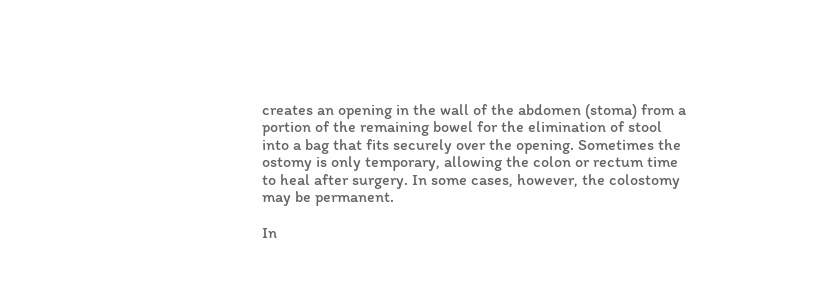creates an opening in the wall of the abdomen (stoma) from a portion of the remaining bowel for the elimination of stool into a bag that fits securely over the opening. Sometimes the ostomy is only temporary, allowing the colon or rectum time to heal after surgery. In some cases, however, the colostomy may be permanent.

In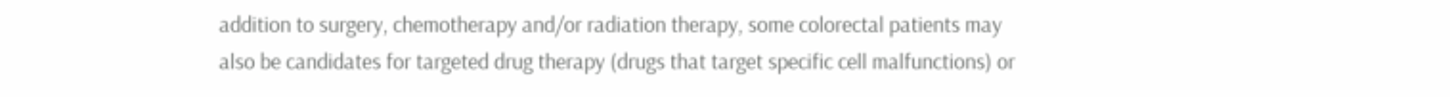addition to surgery, chemotherapy and/or radiation therapy, some colorectal patients may also be candidates for targeted drug therapy (drugs that target specific cell malfunctions) or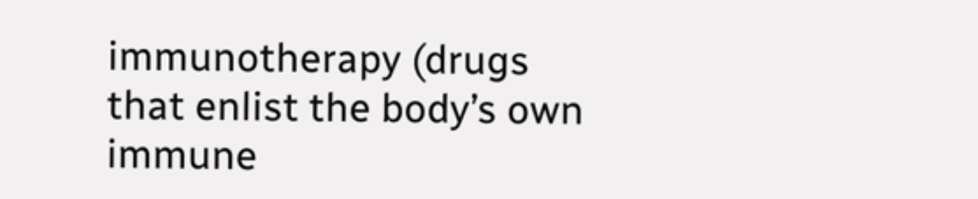immunotherapy (drugs that enlist the body’s own immune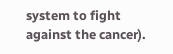system to fight against the cancer).